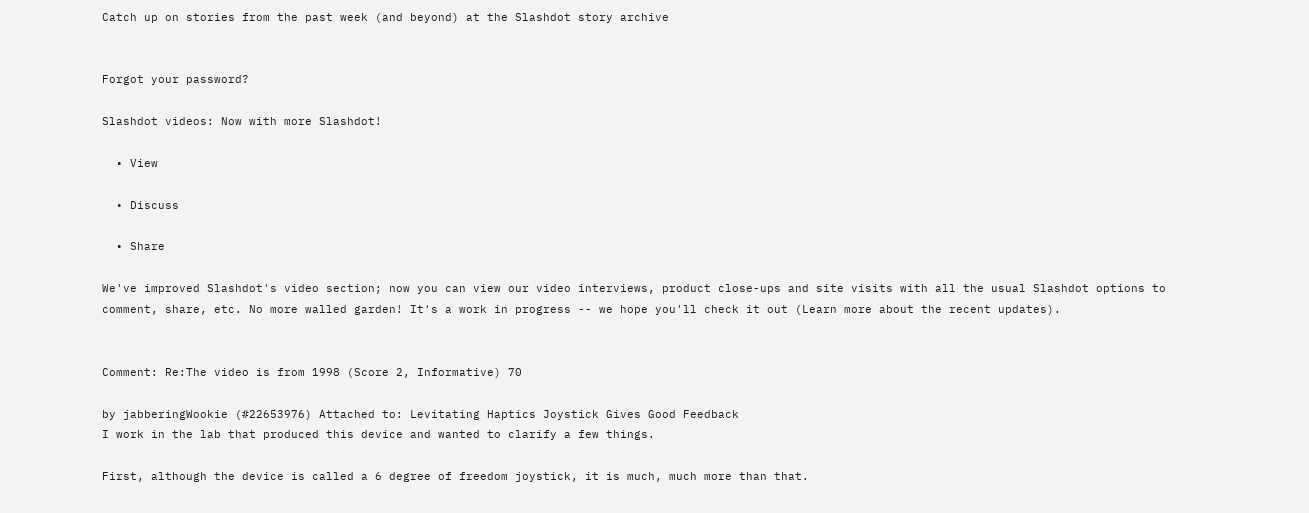Catch up on stories from the past week (and beyond) at the Slashdot story archive


Forgot your password?

Slashdot videos: Now with more Slashdot!

  • View

  • Discuss

  • Share

We've improved Slashdot's video section; now you can view our video interviews, product close-ups and site visits with all the usual Slashdot options to comment, share, etc. No more walled garden! It's a work in progress -- we hope you'll check it out (Learn more about the recent updates).


Comment: Re:The video is from 1998 (Score 2, Informative) 70

by jabberingWookie (#22653976) Attached to: Levitating Haptics Joystick Gives Good Feedback
I work in the lab that produced this device and wanted to clarify a few things.

First, although the device is called a 6 degree of freedom joystick, it is much, much more than that.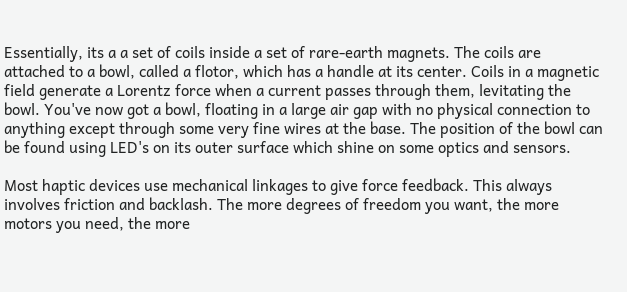Essentially, its a a set of coils inside a set of rare-earth magnets. The coils are attached to a bowl, called a flotor, which has a handle at its center. Coils in a magnetic field generate a Lorentz force when a current passes through them, levitating the bowl. You've now got a bowl, floating in a large air gap with no physical connection to anything except through some very fine wires at the base. The position of the bowl can be found using LED's on its outer surface which shine on some optics and sensors.

Most haptic devices use mechanical linkages to give force feedback. This always involves friction and backlash. The more degrees of freedom you want, the more motors you need, the more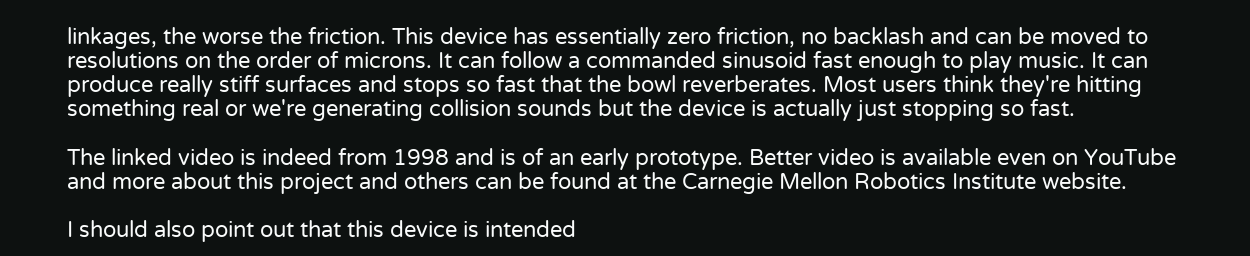linkages, the worse the friction. This device has essentially zero friction, no backlash and can be moved to resolutions on the order of microns. It can follow a commanded sinusoid fast enough to play music. It can produce really stiff surfaces and stops so fast that the bowl reverberates. Most users think they're hitting something real or we're generating collision sounds but the device is actually just stopping so fast.

The linked video is indeed from 1998 and is of an early prototype. Better video is available even on YouTube and more about this project and others can be found at the Carnegie Mellon Robotics Institute website.

I should also point out that this device is intended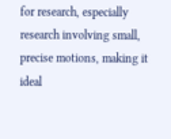for research, especially research involving small, precise motions, making it ideal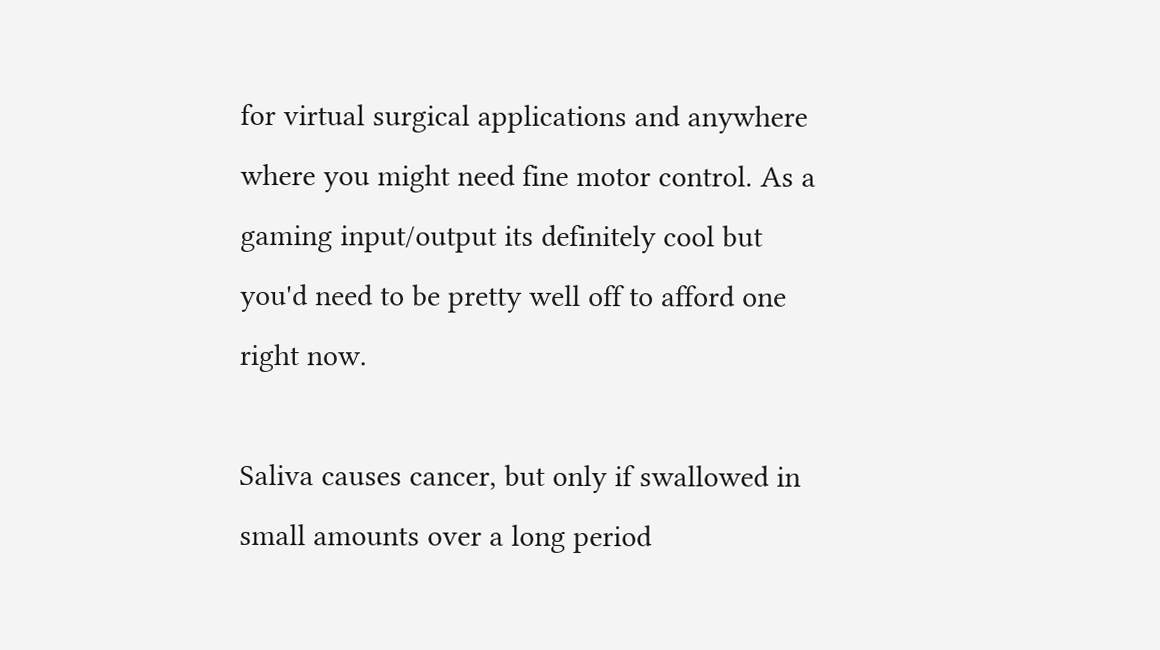for virtual surgical applications and anywhere where you might need fine motor control. As a gaming input/output its definitely cool but you'd need to be pretty well off to afford one right now.

Saliva causes cancer, but only if swallowed in small amounts over a long period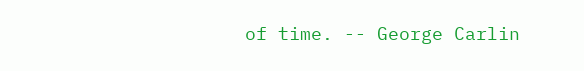of time. -- George Carlin